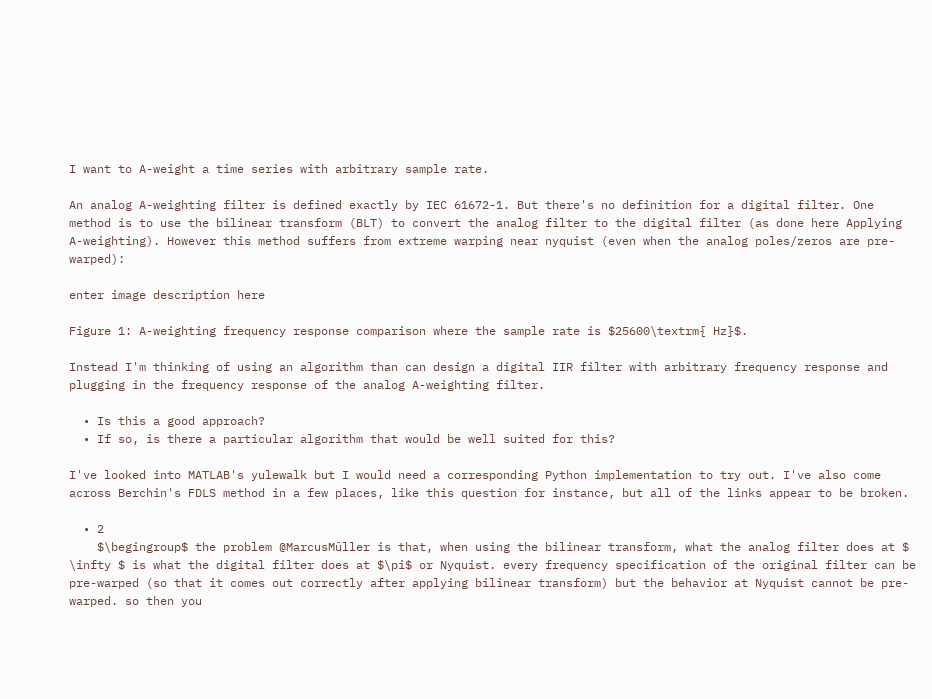I want to A-weight a time series with arbitrary sample rate.

An analog A-weighting filter is defined exactly by IEC 61672-1. But there's no definition for a digital filter. One method is to use the bilinear transform (BLT) to convert the analog filter to the digital filter (as done here Applying A-weighting). However this method suffers from extreme warping near nyquist (even when the analog poles/zeros are pre-warped):

enter image description here

Figure 1: A-weighting frequency response comparison where the sample rate is $25600\textrm{ Hz}$.

Instead I'm thinking of using an algorithm than can design a digital IIR filter with arbitrary frequency response and plugging in the frequency response of the analog A-weighting filter.

  • Is this a good approach?
  • If so, is there a particular algorithm that would be well suited for this?

I've looked into MATLAB's yulewalk but I would need a corresponding Python implementation to try out. I've also come across Berchin's FDLS method in a few places, like this question for instance, but all of the links appear to be broken.

  • 2
    $\begingroup$ the problem @MarcusMüller is that, when using the bilinear transform, what the analog filter does at $ \infty $ is what the digital filter does at $\pi$ or Nyquist. every frequency specification of the original filter can be pre-warped (so that it comes out correctly after applying bilinear transform) but the behavior at Nyquist cannot be pre-warped. so then you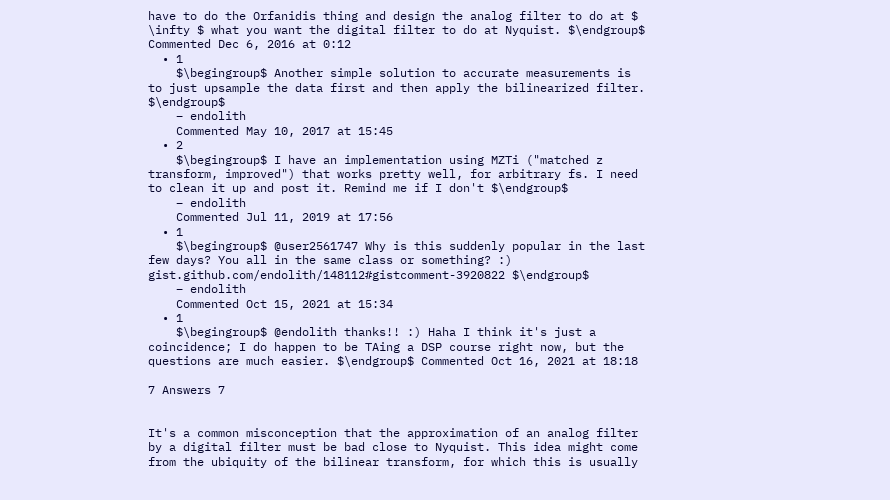have to do the Orfanidis thing and design the analog filter to do at $ \infty $ what you want the digital filter to do at Nyquist. $\endgroup$ Commented Dec 6, 2016 at 0:12
  • 1
    $\begingroup$ Another simple solution to accurate measurements is to just upsample the data first and then apply the bilinearized filter. $\endgroup$
    – endolith
    Commented May 10, 2017 at 15:45
  • 2
    $\begingroup$ I have an implementation using MZTi ("matched z transform, improved") that works pretty well, for arbitrary fs. I need to clean it up and post it. Remind me if I don't $\endgroup$
    – endolith
    Commented Jul 11, 2019 at 17:56
  • 1
    $\begingroup$ @user2561747 Why is this suddenly popular in the last few days? You all in the same class or something? :) gist.github.com/endolith/148112#gistcomment-3920822 $\endgroup$
    – endolith
    Commented Oct 15, 2021 at 15:34
  • 1
    $\begingroup$ @endolith thanks!! :) Haha I think it's just a coincidence; I do happen to be TAing a DSP course right now, but the questions are much easier. $\endgroup$ Commented Oct 16, 2021 at 18:18

7 Answers 7


It's a common misconception that the approximation of an analog filter by a digital filter must be bad close to Nyquist. This idea might come from the ubiquity of the bilinear transform, for which this is usually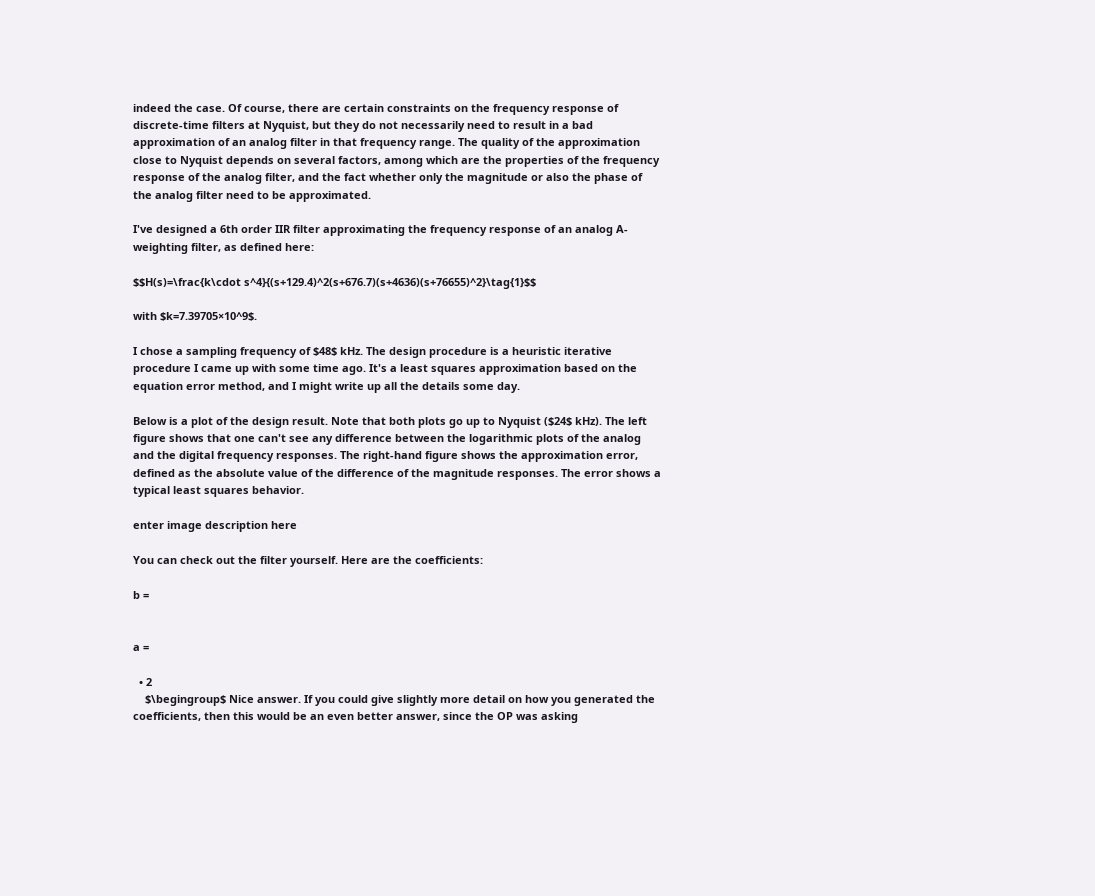indeed the case. Of course, there are certain constraints on the frequency response of discrete-time filters at Nyquist, but they do not necessarily need to result in a bad approximation of an analog filter in that frequency range. The quality of the approximation close to Nyquist depends on several factors, among which are the properties of the frequency response of the analog filter, and the fact whether only the magnitude or also the phase of the analog filter need to be approximated.

I've designed a 6th order IIR filter approximating the frequency response of an analog A-weighting filter, as defined here:

$$H(s)=\frac{k\cdot s^4}{(s+129.4)^2(s+676.7)(s+4636)(s+76655)^2}\tag{1}$$

with $k=7.39705×10^9$.

I chose a sampling frequency of $48$ kHz. The design procedure is a heuristic iterative procedure I came up with some time ago. It's a least squares approximation based on the equation error method, and I might write up all the details some day.

Below is a plot of the design result. Note that both plots go up to Nyquist ($24$ kHz). The left figure shows that one can't see any difference between the logarithmic plots of the analog and the digital frequency responses. The right-hand figure shows the approximation error, defined as the absolute value of the difference of the magnitude responses. The error shows a typical least squares behavior.

enter image description here

You can check out the filter yourself. Here are the coefficients:

b =


a =

  • 2
    $\begingroup$ Nice answer. If you could give slightly more detail on how you generated the coefficients, then this would be an even better answer, since the OP was asking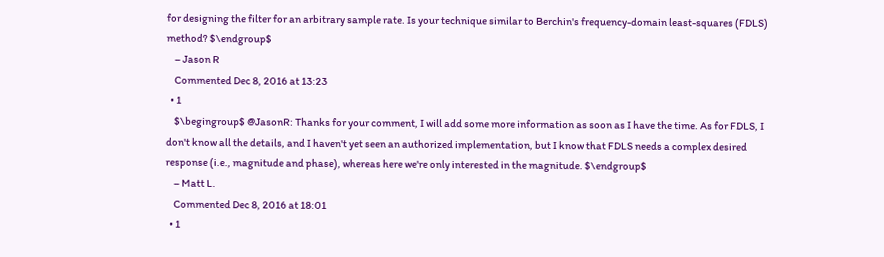for designing the filter for an arbitrary sample rate. Is your technique similar to Berchin's frequency-domain least-squares (FDLS) method? $\endgroup$
    – Jason R
    Commented Dec 8, 2016 at 13:23
  • 1
    $\begingroup$ @JasonR: Thanks for your comment, I will add some more information as soon as I have the time. As for FDLS, I don't know all the details, and I haven't yet seen an authorized implementation, but I know that FDLS needs a complex desired response (i.e., magnitude and phase), whereas here we're only interested in the magnitude. $\endgroup$
    – Matt L.
    Commented Dec 8, 2016 at 18:01
  • 1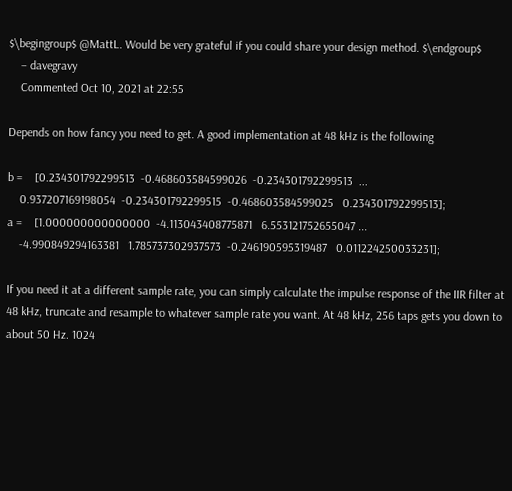$\begingroup$ @MattL. Would be very grateful if you could share your design method. $\endgroup$
    – davegravy
    Commented Oct 10, 2021 at 22:55

Depends on how fancy you need to get. A good implementation at 48 kHz is the following

b =    [0.234301792299513  -0.468603584599026  -0.234301792299513  ...
    0.937207169198054  -0.234301792299515  -0.468603584599025   0.234301792299513];
a =    [1.000000000000000  -4.113043408775871   6.553121752655047 ...
    -4.990849294163381   1.785737302937573  -0.246190595319487   0.011224250033231];

If you need it at a different sample rate, you can simply calculate the impulse response of the IIR filter at 48 kHz, truncate and resample to whatever sample rate you want. At 48 kHz, 256 taps gets you down to about 50 Hz. 1024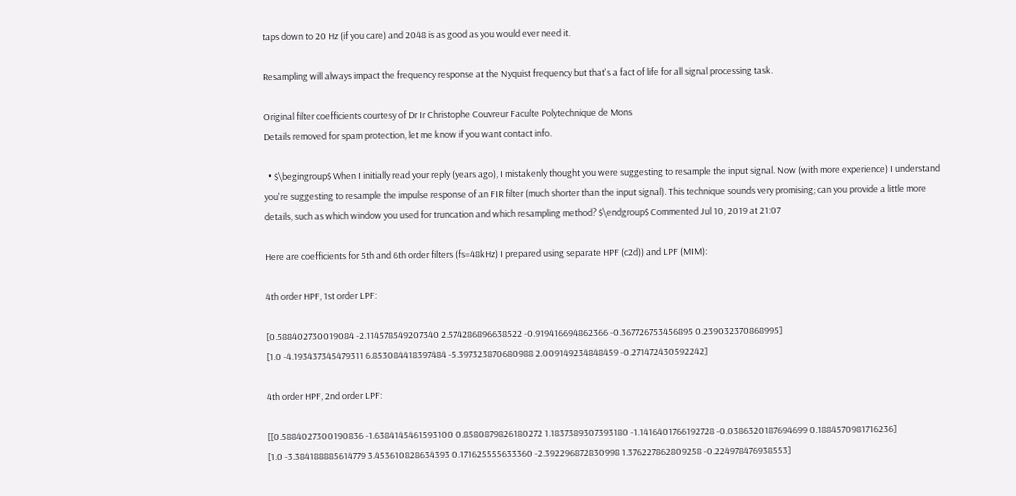taps down to 20 Hz (if you care) and 2048 is as good as you would ever need it.

Resampling will always impact the frequency response at the Nyquist frequency but that's a fact of life for all signal processing task.

Original filter coefficients courtesy of Dr Ir Christophe Couvreur Faculte Polytechnique de Mons
Details removed for spam protection, let me know if you want contact info.

  • $\begingroup$ When I initially read your reply (years ago), I mistakenly thought you were suggesting to resample the input signal. Now (with more experience) I understand you're suggesting to resample the impulse response of an FIR filter (much shorter than the input signal). This technique sounds very promising; can you provide a little more details, such as which window you used for truncation and which resampling method? $\endgroup$ Commented Jul 10, 2019 at 21:07

Here are coefficients for 5th and 6th order filters (fs=48kHz) I prepared using separate HPF (c2d)) and LPF (MIM):

4th order HPF, 1st order LPF:

[0.588402730019084 -2.114578549207340 2.574286896638522 -0.919416694862366 -0.367726753456895 0.239032370868995]
[1.0 -4.193437345479311 6.853084418397484 -5.397323870680988 2.009149234848459 -0.271472430592242]

4th order HPF, 2nd order LPF:

[[0.5884027300190836 -1.6384145461593100 0.8580879826180272 1.1837389307393180 -1.1416401766192728 -0.0386320187694699 0.1884570981716236]
[1.0 -3.384188885614779 3.453610828634393 0.171625555633360 -2.392296872830998 1.376227862809258 -0.224978476938553]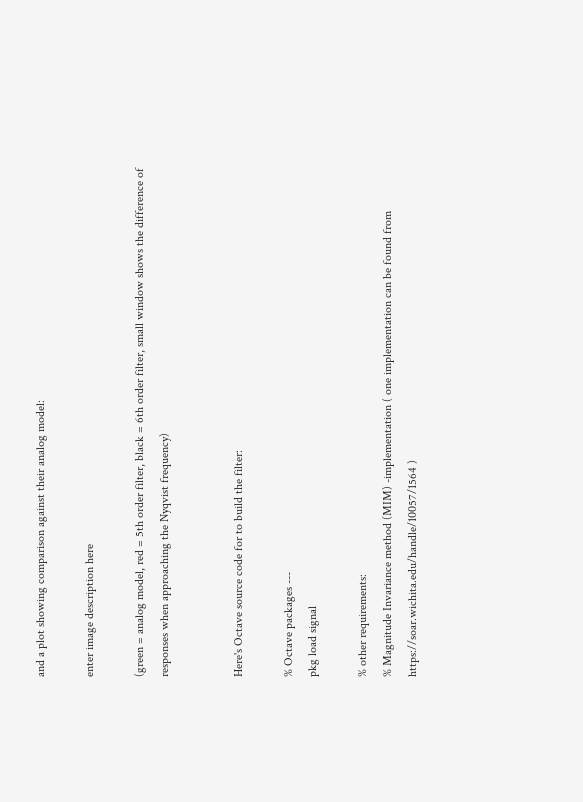and a plot showing comparison against their analog model:

enter image description here

(green = analog model, red = 5th order filter, black = 6th order filter, small window shows the difference of responses when approaching the Nyqvist frequency)


Here's Octave source code for to build the filter:

% Octave packages ---
pkg load signal

% other requirements:
% Magnitude Invariance method (MIM) -implementation ( one implementation can be found from https://soar.wichita.edu/handle/10057/1564 )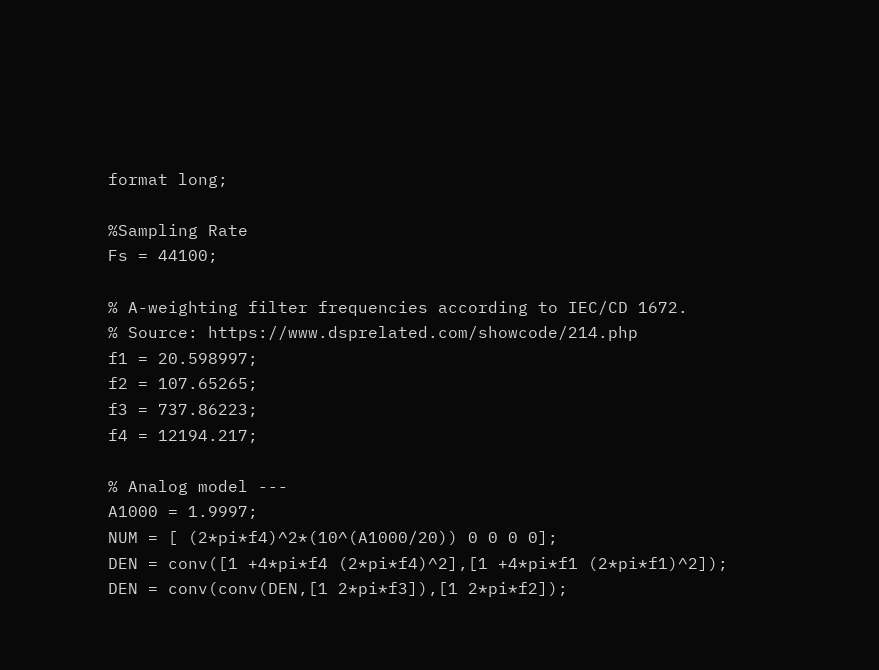format long;

%Sampling Rate
Fs = 44100;

% A-weighting filter frequencies according to IEC/CD 1672.
% Source: https://www.dsprelated.com/showcode/214.php
f1 = 20.598997;
f2 = 107.65265;
f3 = 737.86223;
f4 = 12194.217;

% Analog model ---
A1000 = 1.9997;
NUM = [ (2*pi*f4)^2*(10^(A1000/20)) 0 0 0 0];
DEN = conv([1 +4*pi*f4 (2*pi*f4)^2],[1 +4*pi*f1 (2*pi*f1)^2]);
DEN = conv(conv(DEN,[1 2*pi*f3]),[1 2*pi*f2]);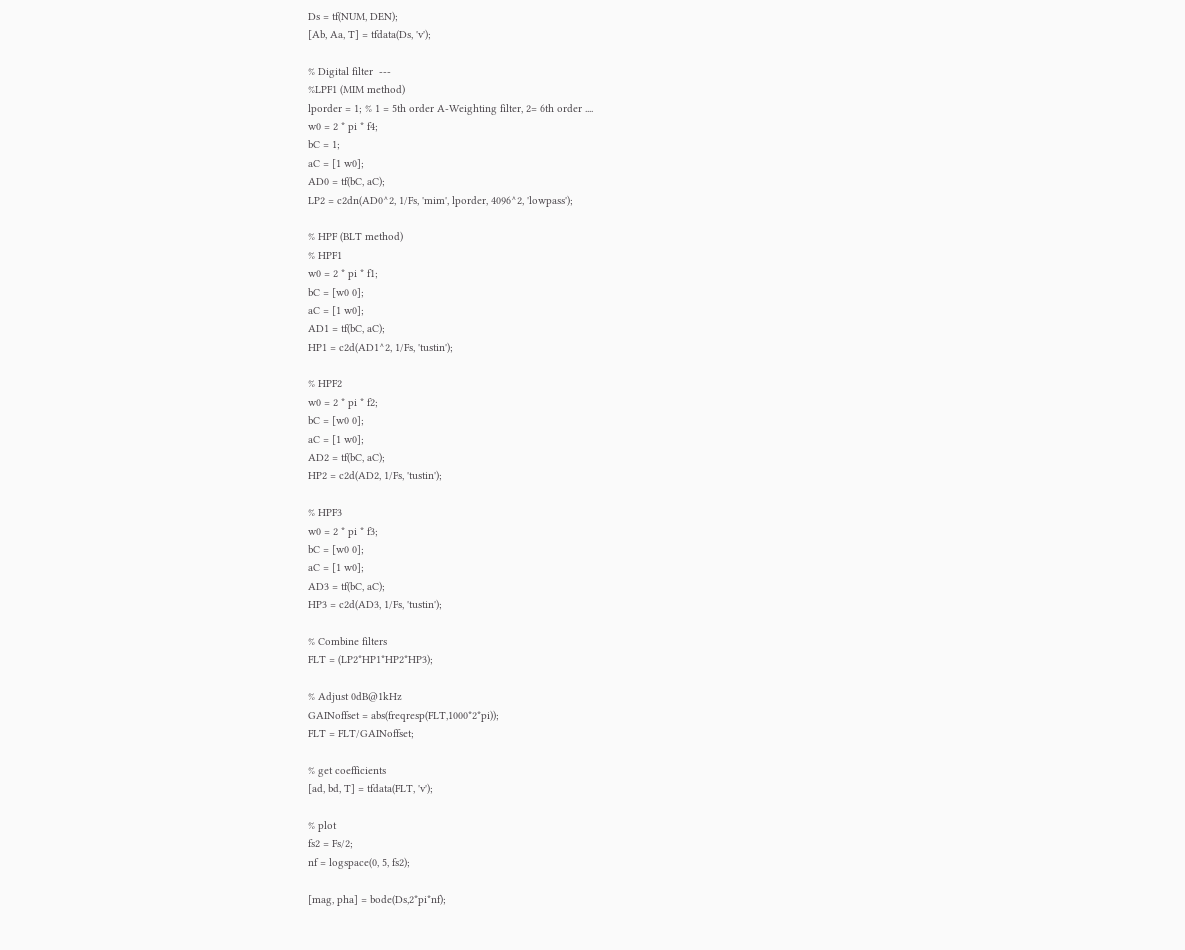Ds = tf(NUM, DEN);
[Ab, Aa, T] = tfdata(Ds, 'v');

% Digital filter  ---
%LPF1 (MIM method)
lporder = 1; % 1 = 5th order A-Weighting filter, 2= 6th order ....
w0 = 2 * pi * f4;
bC = 1;
aC = [1 w0];
AD0 = tf(bC, aC);
LP2 = c2dn(AD0^2, 1/Fs, 'mim', lporder, 4096^2, 'lowpass');

% HPF (BLT method)
% HPF1
w0 = 2 * pi * f1;
bC = [w0 0];
aC = [1 w0];
AD1 = tf(bC, aC);
HP1 = c2d(AD1^2, 1/Fs, 'tustin');

% HPF2
w0 = 2 * pi * f2;
bC = [w0 0];
aC = [1 w0];
AD2 = tf(bC, aC);
HP2 = c2d(AD2, 1/Fs, 'tustin');

% HPF3
w0 = 2 * pi * f3;
bC = [w0 0];
aC = [1 w0];
AD3 = tf(bC, aC);
HP3 = c2d(AD3, 1/Fs, 'tustin');

% Combine filters
FLT = (LP2*HP1*HP2*HP3);

% Adjust 0dB@1kHz
GAINoffset = abs(freqresp(FLT,1000*2*pi));
FLT = FLT/GAINoffset;

% get coefficients
[ad, bd, T] = tfdata(FLT, 'v');

% plot
fs2 = Fs/2;
nf = logspace(0, 5, fs2);

[mag, pha] = bode(Ds,2*pi*nf);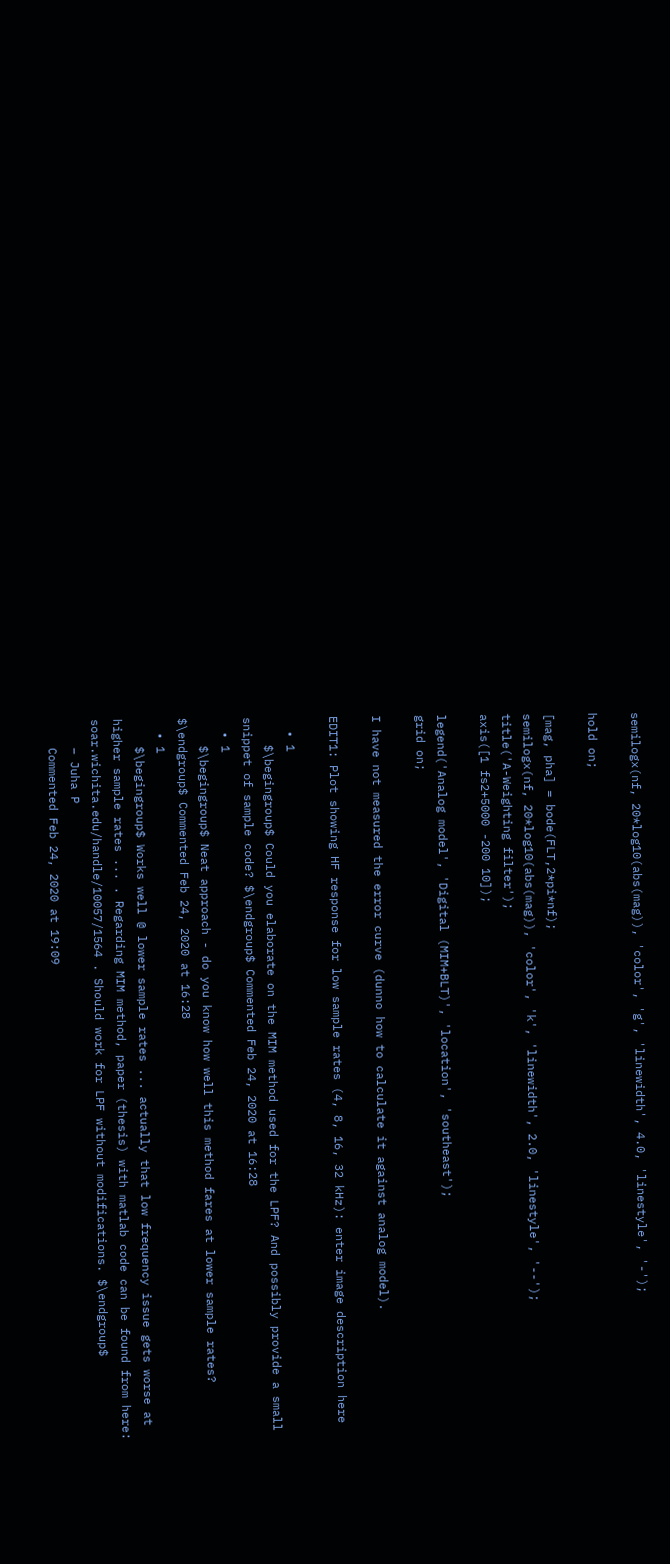semilogx(nf, 20*log10(abs(mag)), 'color', 'g', 'linewidth', 4.0, 'linestyle', '-');

hold on;

[mag, pha] = bode(FLT,2*pi*nf);
semilogx(nf, 20*log10(abs(mag)), 'color', 'k', 'linewidth', 2.0, 'linestyle', '--');
title('A-Weighting filter');
axis([1 fs2+5000 -200 10]);

legend('Analog model', 'Digital (MIM+BLT)', 'location', 'southeast');
grid on;

I have not measured the error curve (dunno how to calculate it against analog model).

EDIT1: Plot showing HF response for low sample rates (4, 8, 16, 32 kHz): enter image description here

  • 1
    $\begingroup$ Could you elaborate on the MIM method used for the LPF? And possibly provide a small snippet of sample code? $\endgroup$ Commented Feb 24, 2020 at 16:28
  • 1
    $\begingroup$ Neat approach - do you know how well this method fares at lower sample rates? $\endgroup$ Commented Feb 24, 2020 at 16:28
  • 1
    $\begingroup$ Works well @ lower sample rates ... actually that low frequency issue gets worse at higher sample rates ... . Regarding MIM method, paper (thesis) with matlab code can be found from here: soar.wichita.edu/handle/10057/1564 . Should work for LPF without modifications. $\endgroup$
    – Juha P
    Commented Feb 24, 2020 at 19:09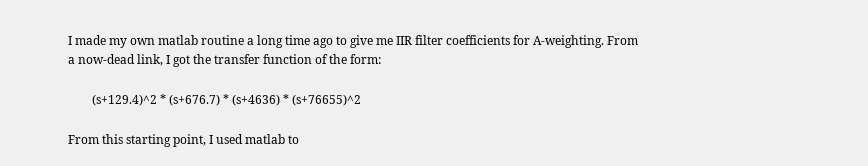I made my own matlab routine a long time ago to give me IIR filter coefficients for A-weighting. From a now-dead link, I got the transfer function of the form:

        (s+129.4)^2 * (s+676.7) * (s+4636) * (s+76655)^2

From this starting point, I used matlab to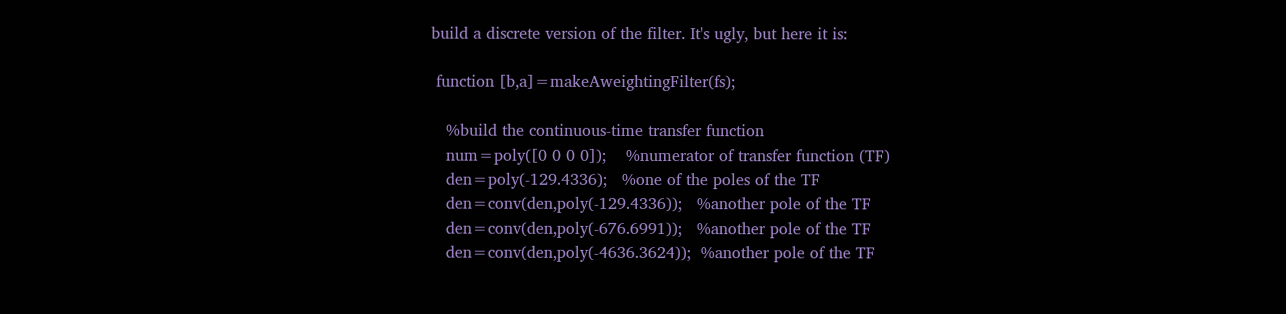build a discrete version of the filter. It's ugly, but here it is:

 function [b,a]=makeAweightingFilter(fs);

   %build the continuous-time transfer function
   num=poly([0 0 0 0]);    %numerator of transfer function (TF)
   den=poly(-129.4336);   %one of the poles of the TF
   den=conv(den,poly(-129.4336));   %another pole of the TF
   den=conv(den,poly(-676.6991));   %another pole of the TF
   den=conv(den,poly(-4636.3624));  %another pole of the TF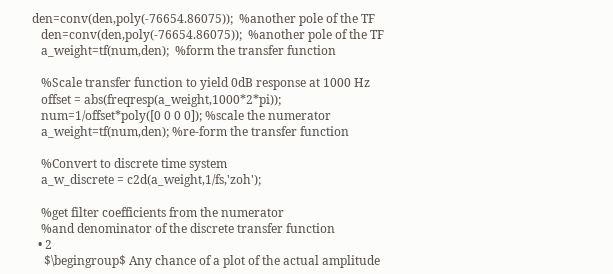den=conv(den,poly(-76654.86075));  %another pole of the TF
   den=conv(den,poly(-76654.86075));  %another pole of the TF
   a_weight=tf(num,den);  %form the transfer function

   %Scale transfer function to yield 0dB response at 1000 Hz
   offset = abs(freqresp(a_weight,1000*2*pi));
   num=1/offset*poly([0 0 0 0]); %scale the numerator
   a_weight=tf(num,den); %re-form the transfer function

   %Convert to discrete time system
   a_w_discrete = c2d(a_weight,1/fs,'zoh');

   %get filter coefficients from the numerator
   %and denominator of the discrete transfer function
  • 2
    $\begingroup$ Any chance of a plot of the actual amplitude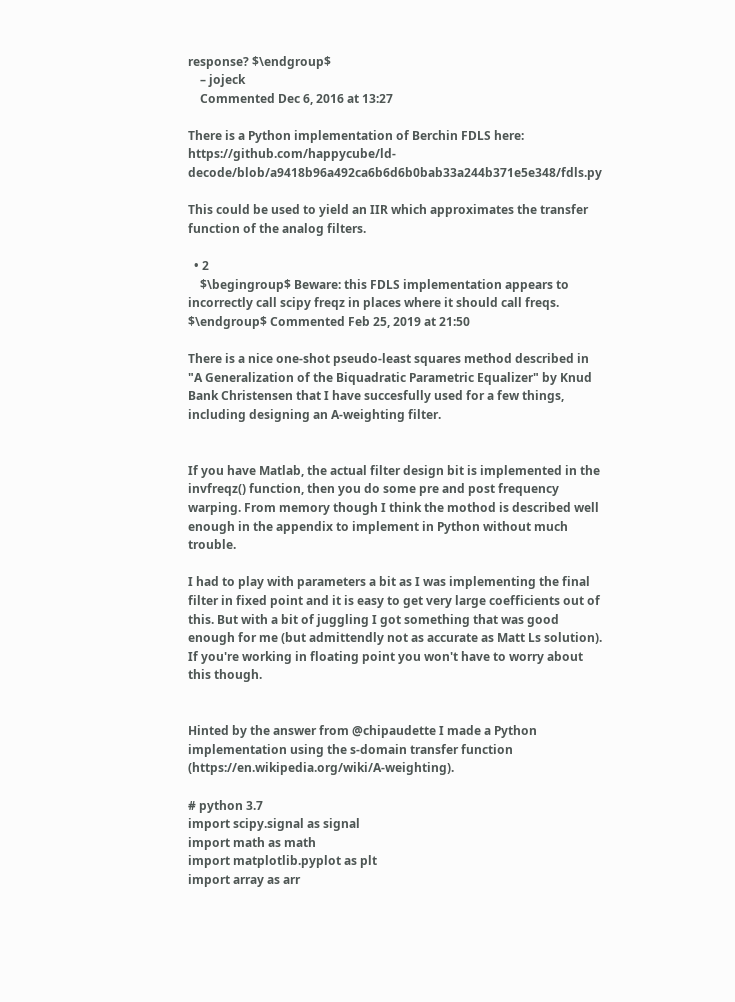response? $\endgroup$
    – jojeck
    Commented Dec 6, 2016 at 13:27

There is a Python implementation of Berchin FDLS here: https://github.com/happycube/ld-decode/blob/a9418b96a492ca6b6d6b0bab33a244b371e5e348/fdls.py

This could be used to yield an IIR which approximates the transfer function of the analog filters.

  • 2
    $\begingroup$ Beware: this FDLS implementation appears to incorrectly call scipy freqz in places where it should call freqs. $\endgroup$ Commented Feb 25, 2019 at 21:50

There is a nice one-shot pseudo-least squares method described in "A Generalization of the Biquadratic Parametric Equalizer" by Knud Bank Christensen that I have succesfully used for a few things, including designing an A-weighting filter.


If you have Matlab, the actual filter design bit is implemented in the invfreqz() function, then you do some pre and post frequency warping. From memory though I think the mothod is described well enough in the appendix to implement in Python without much trouble.

I had to play with parameters a bit as I was implementing the final filter in fixed point and it is easy to get very large coefficients out of this. But with a bit of juggling I got something that was good enough for me (but admittendly not as accurate as Matt Ls solution). If you're working in floating point you won't have to worry about this though.


Hinted by the answer from @chipaudette I made a Python implementation using the s-domain transfer function (https://en.wikipedia.org/wiki/A-weighting).

# python 3.7
import scipy.signal as signal
import math as math
import matplotlib.pyplot as plt
import array as arr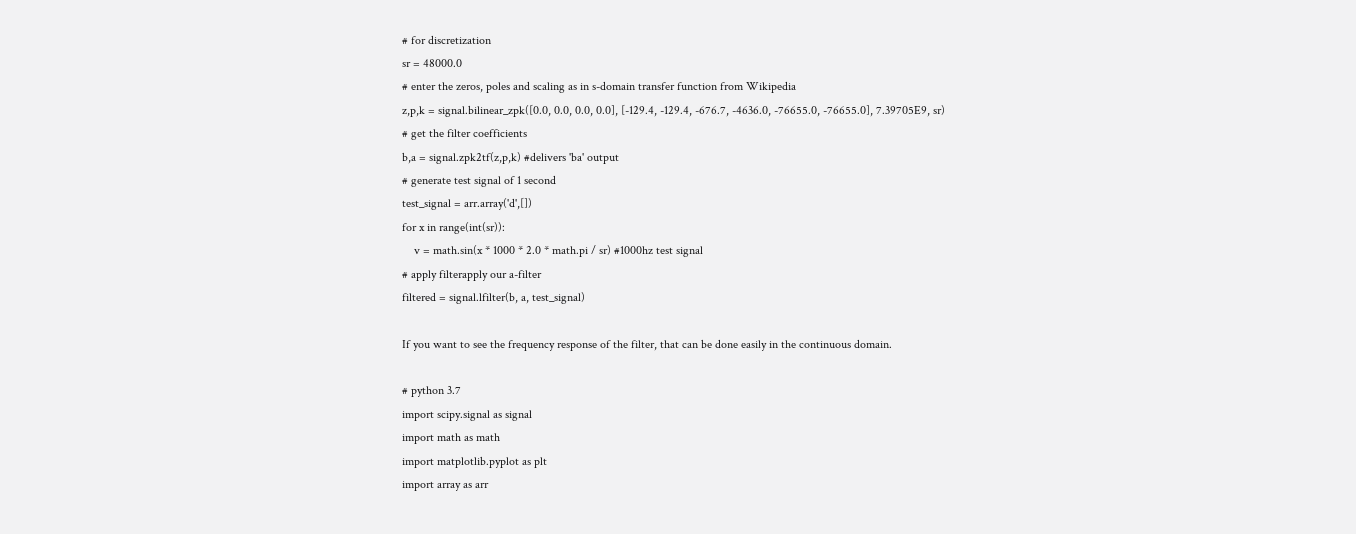# for discretization
sr = 48000.0
# enter the zeros, poles and scaling as in s-domain transfer function from Wikipedia
z,p,k = signal.bilinear_zpk([0.0, 0.0, 0.0, 0.0], [-129.4, -129.4, -676.7, -4636.0, -76655.0, -76655.0], 7.39705E9, sr)
# get the filter coefficients
b,a = signal.zpk2tf(z,p,k) #delivers 'ba' output
# generate test signal of 1 second
test_signal = arr.array('d',[])
for x in range(int(sr)):
    v = math.sin(x * 1000 * 2.0 * math.pi / sr) #1000hz test signal
# apply filterapply our a-filter
filtered = signal.lfilter(b, a, test_signal)

If you want to see the frequency response of the filter, that can be done easily in the continuous domain.

# python 3.7
import scipy.signal as signal
import math as math
import matplotlib.pyplot as plt
import array as arr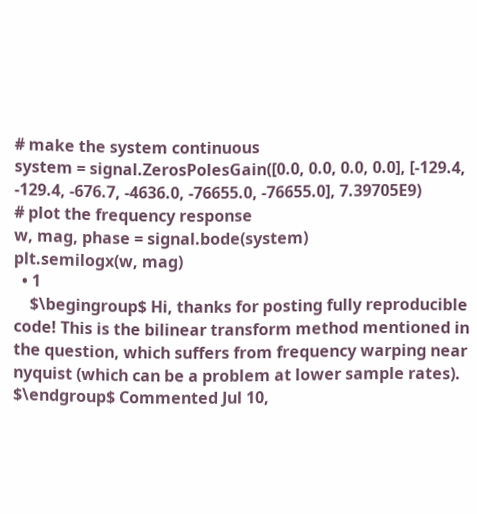# make the system continuous
system = signal.ZerosPolesGain([0.0, 0.0, 0.0, 0.0], [-129.4, -129.4, -676.7, -4636.0, -76655.0, -76655.0], 7.39705E9)
# plot the frequency response
w, mag, phase = signal.bode(system)
plt.semilogx(w, mag)
  • 1
    $\begingroup$ Hi, thanks for posting fully reproducible code! This is the bilinear transform method mentioned in the question, which suffers from frequency warping near nyquist (which can be a problem at lower sample rates). $\endgroup$ Commented Jul 10,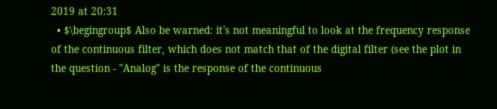2019 at 20:31
  • $\begingroup$ Also be warned: it's not meaningful to look at the frequency response of the continuous filter, which does not match that of the digital filter (see the plot in the question - "Analog" is the response of the continuous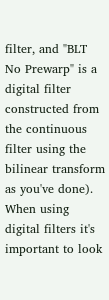filter, and "BLT No Prewarp" is a digital filter constructed from the continuous filter using the bilinear transform as you've done). When using digital filters it's important to look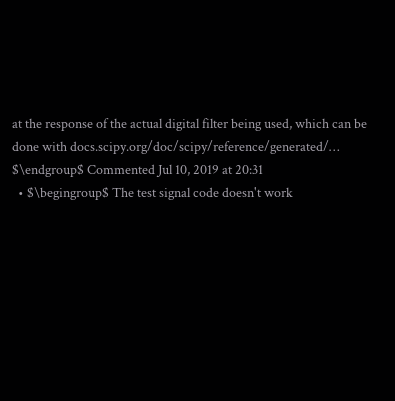at the response of the actual digital filter being used, which can be done with docs.scipy.org/doc/scipy/reference/generated/… $\endgroup$ Commented Jul 10, 2019 at 20:31
  • $\begingroup$ The test signal code doesn't work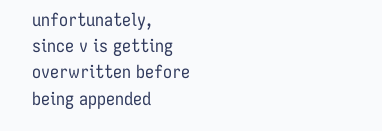unfortunately, since v is getting overwritten before being appended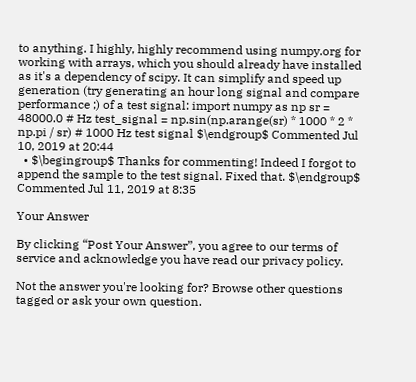to anything. I highly, highly recommend using numpy.org for working with arrays, which you should already have installed as it's a dependency of scipy. It can simplify and speed up generation (try generating an hour long signal and compare performance ;) of a test signal: import numpy as np sr = 48000.0 # Hz test_signal = np.sin(np.arange(sr) * 1000 * 2 * np.pi / sr) # 1000 Hz test signal $\endgroup$ Commented Jul 10, 2019 at 20:44
  • $\begingroup$ Thanks for commenting! Indeed I forgot to append the sample to the test signal. Fixed that. $\endgroup$ Commented Jul 11, 2019 at 8:35

Your Answer

By clicking “Post Your Answer”, you agree to our terms of service and acknowledge you have read our privacy policy.

Not the answer you're looking for? Browse other questions tagged or ask your own question.